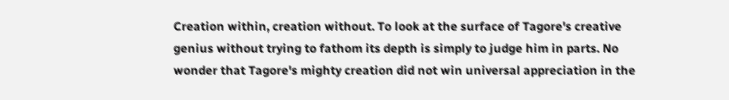Creation within, creation without. To look at the surface of Tagore's creative genius without trying to fathom its depth is simply to judge him in parts. No wonder that Tagore's mighty creation did not win universal appreciation in the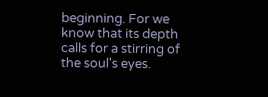beginning. For we know that its depth calls for a stirring of the soul's eyes.